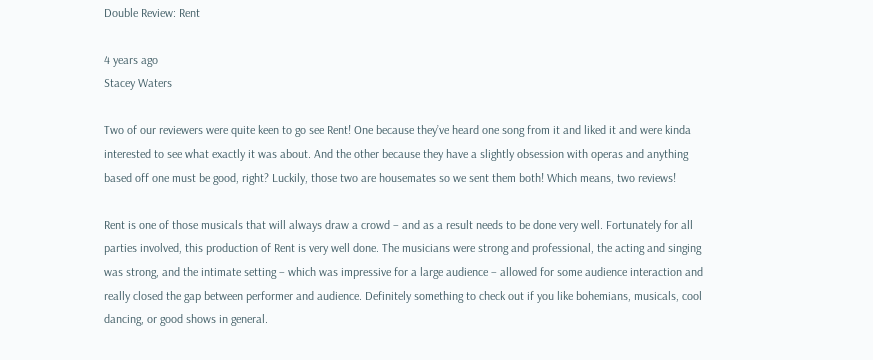Double Review: Rent

4 years ago
Stacey Waters

Two of our reviewers were quite keen to go see Rent! One because they’ve heard one song from it and liked it and were kinda interested to see what exactly it was about. And the other because they have a slightly obsession with operas and anything based off one must be good, right? Luckily, those two are housemates so we sent them both! Which means, two reviews!

Rent is one of those musicals that will always draw a crowd – and as a result needs to be done very well. Fortunately for all parties involved, this production of Rent is very well done. The musicians were strong and professional, the acting and singing was strong, and the intimate setting – which was impressive for a large audience – allowed for some audience interaction and really closed the gap between performer and audience. Definitely something to check out if you like bohemians, musicals, cool dancing, or good shows in general.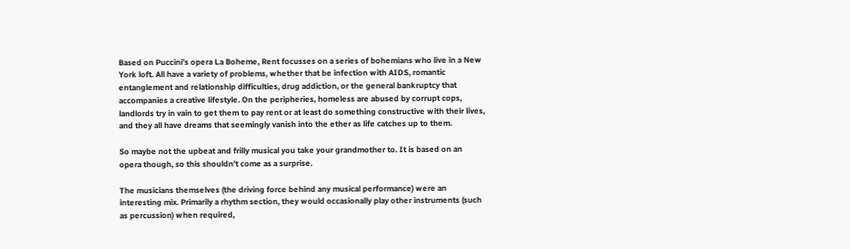Based on Puccini’s opera La Boheme, Rent focusses on a series of bohemians who live in a New York loft. All have a variety of problems, whether that be infection with AIDS, romantic entanglement and relationship difficulties, drug addiction, or the general bankruptcy that accompanies a creative lifestyle. On the peripheries, homeless are abused by corrupt cops, landlords try in vain to get them to pay rent or at least do something constructive with their lives, and they all have dreams that seemingly vanish into the ether as life catches up to them.

So maybe not the upbeat and frilly musical you take your grandmother to. It is based on an opera though, so this shouldn’t come as a surprise.

The musicians themselves (the driving force behind any musical performance) were an interesting mix. Primarily a rhythm section, they would occasionally play other instruments (such as percussion) when required,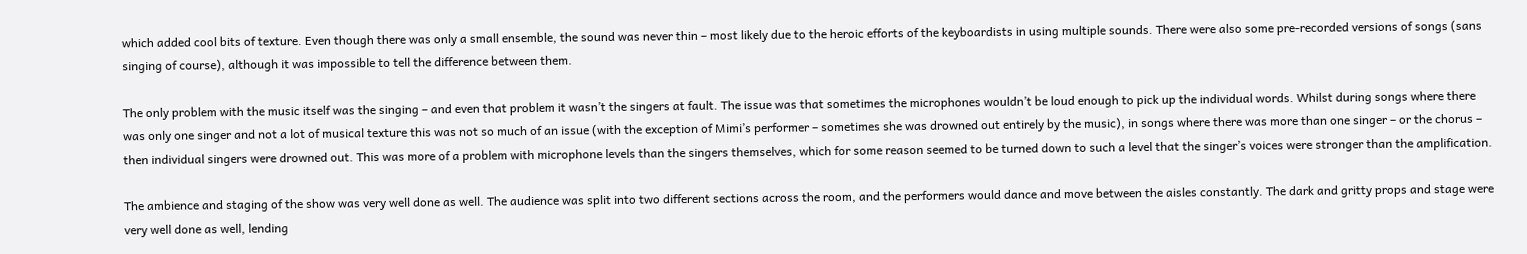which added cool bits of texture. Even though there was only a small ensemble, the sound was never thin – most likely due to the heroic efforts of the keyboardists in using multiple sounds. There were also some pre-recorded versions of songs (sans singing of course), although it was impossible to tell the difference between them.

The only problem with the music itself was the singing – and even that problem it wasn’t the singers at fault. The issue was that sometimes the microphones wouldn’t be loud enough to pick up the individual words. Whilst during songs where there was only one singer and not a lot of musical texture this was not so much of an issue (with the exception of Mimi’s performer – sometimes she was drowned out entirely by the music), in songs where there was more than one singer – or the chorus – then individual singers were drowned out. This was more of a problem with microphone levels than the singers themselves, which for some reason seemed to be turned down to such a level that the singer’s voices were stronger than the amplification.

The ambience and staging of the show was very well done as well. The audience was split into two different sections across the room, and the performers would dance and move between the aisles constantly. The dark and gritty props and stage were very well done as well, lending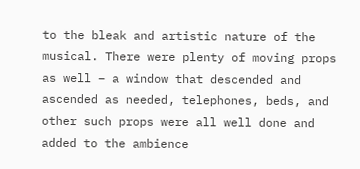to the bleak and artistic nature of the musical. There were plenty of moving props as well – a window that descended and ascended as needed, telephones, beds, and other such props were all well done and added to the ambience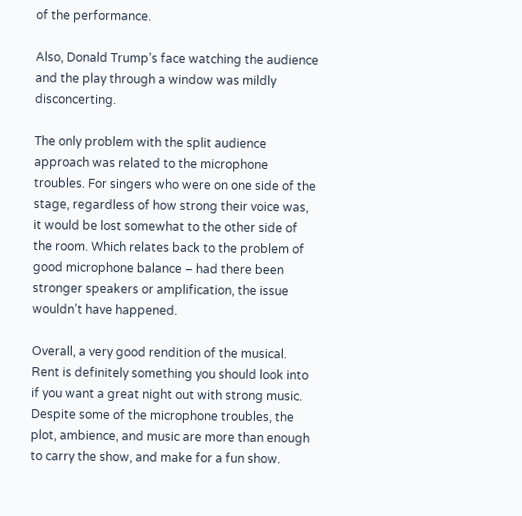of the performance.

Also, Donald Trump’s face watching the audience and the play through a window was mildly disconcerting.

The only problem with the split audience approach was related to the microphone troubles. For singers who were on one side of the stage, regardless of how strong their voice was, it would be lost somewhat to the other side of the room. Which relates back to the problem of good microphone balance – had there been stronger speakers or amplification, the issue wouldn’t have happened.

Overall, a very good rendition of the musical. Rent is definitely something you should look into if you want a great night out with strong music. Despite some of the microphone troubles, the plot, ambience, and music are more than enough to carry the show, and make for a fun show.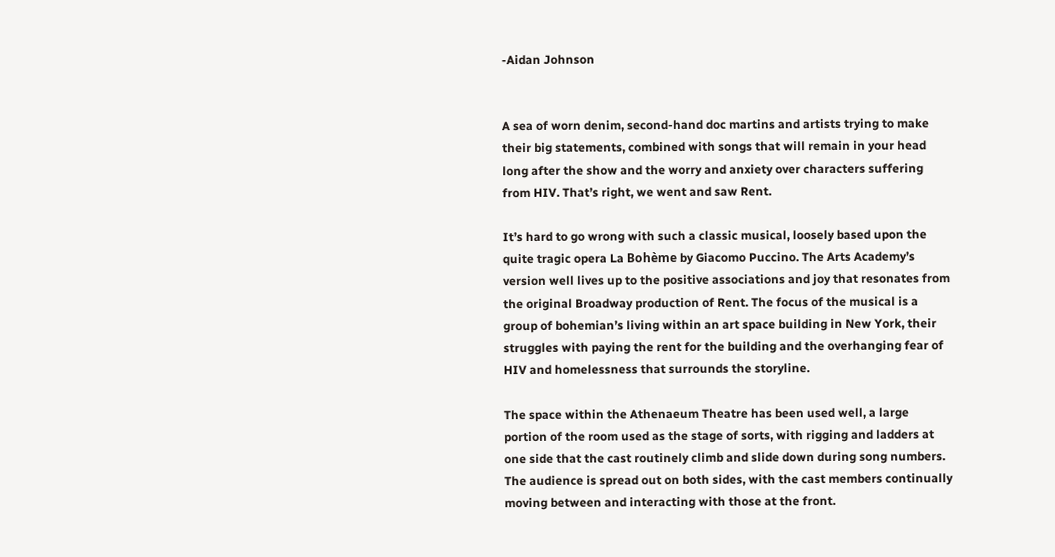-Aidan Johnson


A sea of worn denim, second-hand doc martins and artists trying to make their big statements, combined with songs that will remain in your head long after the show and the worry and anxiety over characters suffering from HIV. That’s right, we went and saw Rent.

It’s hard to go wrong with such a classic musical, loosely based upon the quite tragic opera La Bohème by Giacomo Puccino. The Arts Academy’s version well lives up to the positive associations and joy that resonates from the original Broadway production of Rent. The focus of the musical is a group of bohemian’s living within an art space building in New York, their struggles with paying the rent for the building and the overhanging fear of HIV and homelessness that surrounds the storyline.

The space within the Athenaeum Theatre has been used well, a large portion of the room used as the stage of sorts, with rigging and ladders at one side that the cast routinely climb and slide down during song numbers. The audience is spread out on both sides, with the cast members continually moving between and interacting with those at the front.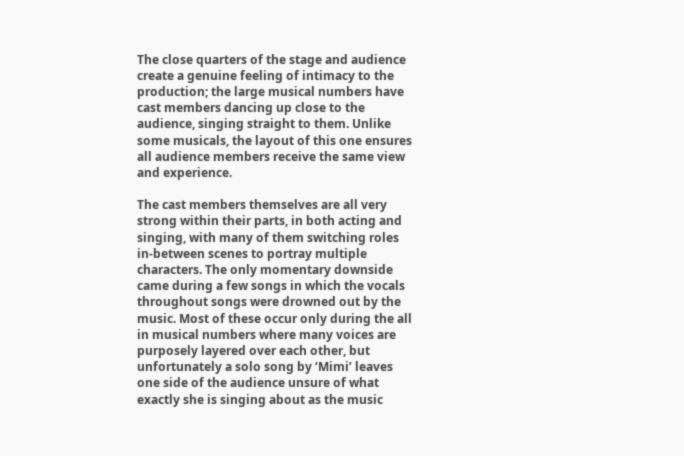The close quarters of the stage and audience create a genuine feeling of intimacy to the production; the large musical numbers have cast members dancing up close to the audience, singing straight to them. Unlike some musicals, the layout of this one ensures all audience members receive the same view and experience.

The cast members themselves are all very strong within their parts, in both acting and singing, with many of them switching roles in-between scenes to portray multiple characters. The only momentary downside came during a few songs in which the vocals throughout songs were drowned out by the music. Most of these occur only during the all in musical numbers where many voices are purposely layered over each other, but unfortunately a solo song by ‘Mimi’ leaves one side of the audience unsure of what exactly she is singing about as the music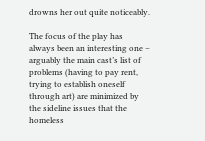drowns her out quite noticeably.

The focus of the play has always been an interesting one – arguably the main cast’s list of problems (having to pay rent, trying to establish oneself through art) are minimized by the sideline issues that the homeless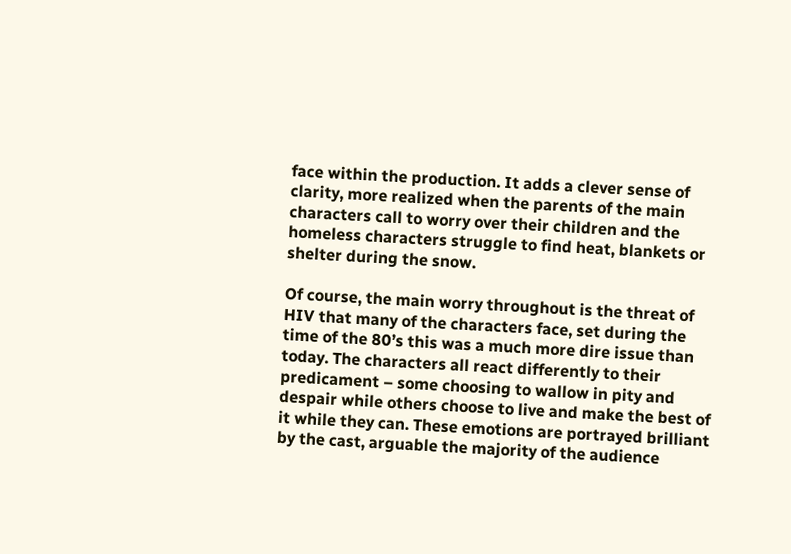face within the production. It adds a clever sense of clarity, more realized when the parents of the main characters call to worry over their children and the homeless characters struggle to find heat, blankets or shelter during the snow.

Of course, the main worry throughout is the threat of HIV that many of the characters face, set during the time of the 80’s this was a much more dire issue than today. The characters all react differently to their predicament – some choosing to wallow in pity and despair while others choose to live and make the best of it while they can. These emotions are portrayed brilliant by the cast, arguable the majority of the audience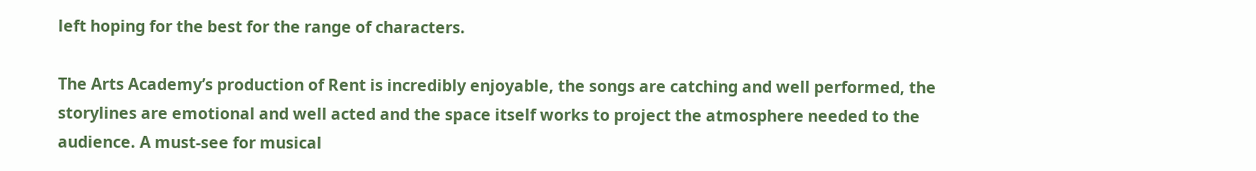left hoping for the best for the range of characters.

The Arts Academy’s production of Rent is incredibly enjoyable, the songs are catching and well performed, the storylines are emotional and well acted and the space itself works to project the atmosphere needed to the audience. A must-see for musical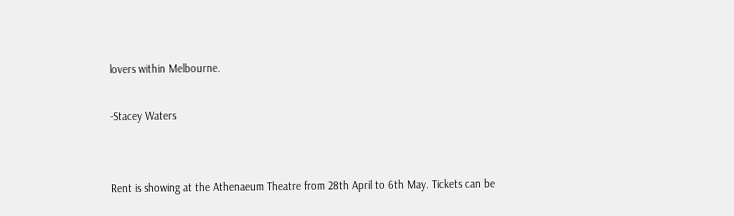lovers within Melbourne.

-Stacey Waters


Rent is showing at the Athenaeum Theatre from 28th April to 6th May. Tickets can be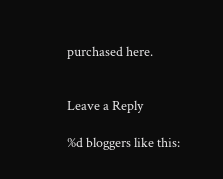purchased here.


Leave a Reply

%d bloggers like this: